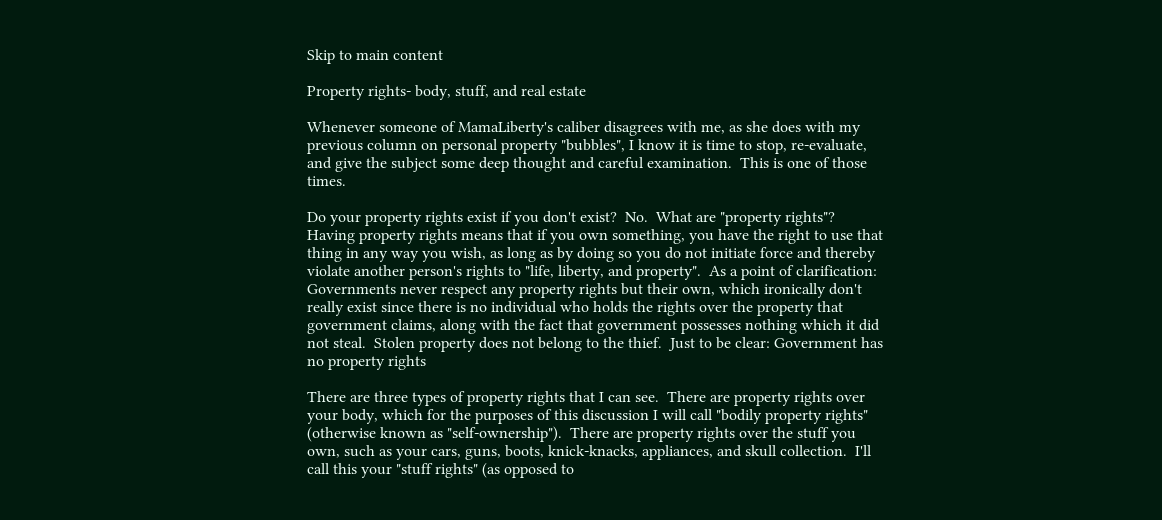Skip to main content

Property rights- body, stuff, and real estate

Whenever someone of MamaLiberty's caliber disagrees with me, as she does with my previous column on personal property "bubbles", I know it is time to stop, re-evaluate, and give the subject some deep thought and careful examination.  This is one of those times.

Do your property rights exist if you don't exist?  No.  What are "property rights"?  Having property rights means that if you own something, you have the right to use that thing in any way you wish, as long as by doing so you do not initiate force and thereby violate another person's rights to "life, liberty, and property".  As a point of clarification: Governments never respect any property rights but their own, which ironically don't really exist since there is no individual who holds the rights over the property that government claims, along with the fact that government possesses nothing which it did not steal.  Stolen property does not belong to the thief.  Just to be clear: Government has no property rights

There are three types of property rights that I can see.  There are property rights over your body, which for the purposes of this discussion I will call "bodily property rights" (otherwise known as "self-ownership").  There are property rights over the stuff you own, such as your cars, guns, boots, knick-knacks, appliances, and skull collection.  I'll call this your "stuff rights" (as opposed to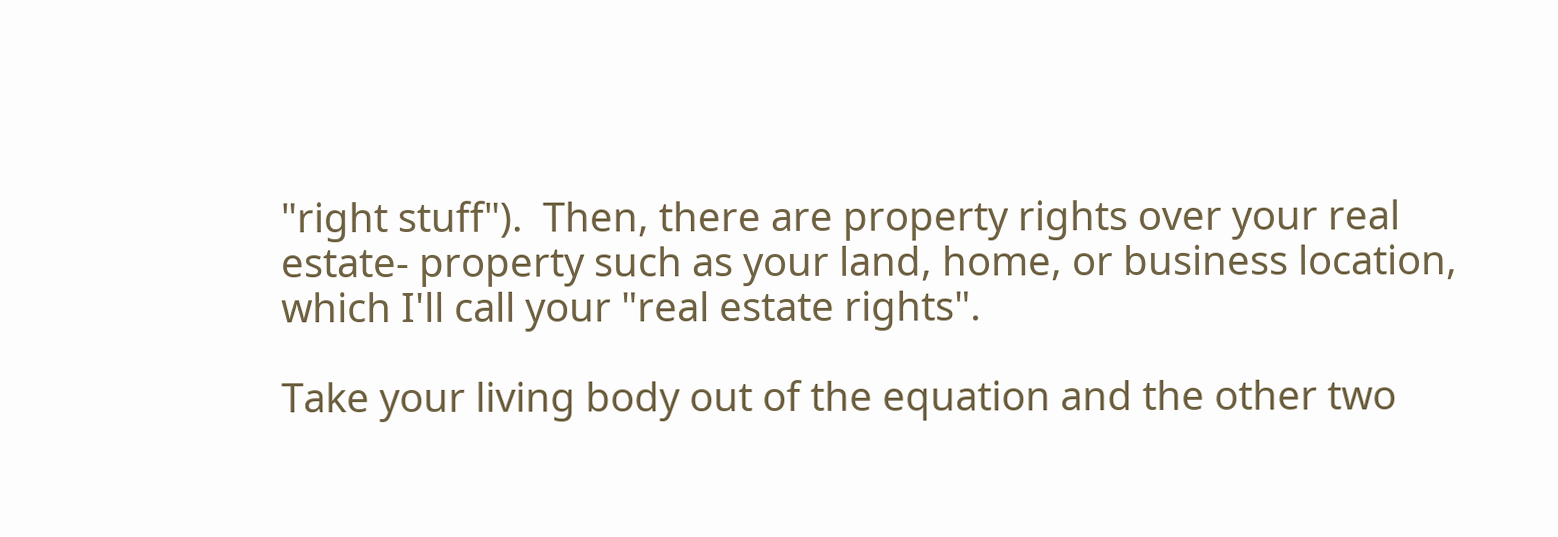"right stuff").  Then, there are property rights over your real estate- property such as your land, home, or business location, which I'll call your "real estate rights".

Take your living body out of the equation and the other two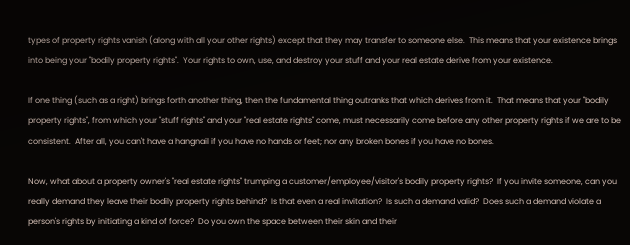types of property rights vanish (along with all your other rights) except that they may transfer to someone else.  This means that your existence brings into being your "bodily property rights".  Your rights to own, use, and destroy your stuff and your real estate derive from your existence.

If one thing (such as a right) brings forth another thing, then the fundamental thing outranks that which derives from it.  That means that your "bodily property rights", from which your "stuff rights" and your "real estate rights" come, must necessarily come before any other property rights if we are to be consistent.  After all, you can't have a hangnail if you have no hands or feet; nor any broken bones if you have no bones.

Now, what about a property owner's "real estate rights" trumping a customer/employee/visitor's bodily property rights?  If you invite someone, can you really demand they leave their bodily property rights behind?  Is that even a real invitation?  Is such a demand valid?  Does such a demand violate a person's rights by initiating a kind of force?  Do you own the space between their skin and their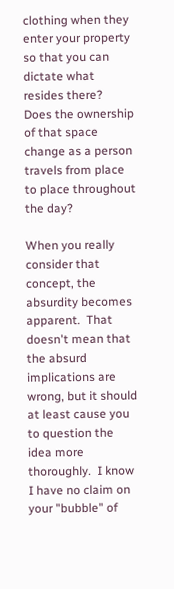clothing when they enter your property so that you can dictate what resides there?  Does the ownership of that space change as a person travels from place to place throughout the day?

When you really consider that concept, the absurdity becomes apparent.  That doesn't mean that the absurd implications are wrong, but it should at least cause you to question the idea more thoroughly.  I know I have no claim on your "bubble" of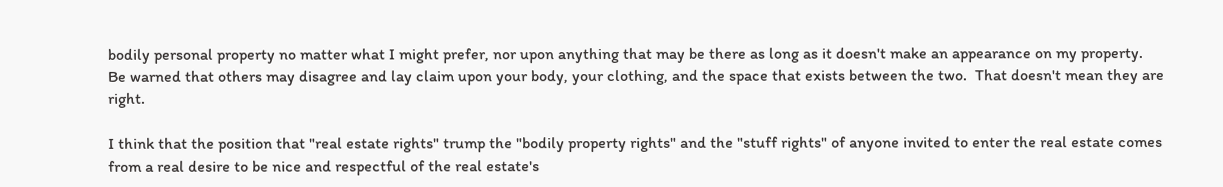bodily personal property no matter what I might prefer, nor upon anything that may be there as long as it doesn't make an appearance on my property.  Be warned that others may disagree and lay claim upon your body, your clothing, and the space that exists between the two.  That doesn't mean they are right.

I think that the position that "real estate rights" trump the "bodily property rights" and the "stuff rights" of anyone invited to enter the real estate comes from a real desire to be nice and respectful of the real estate's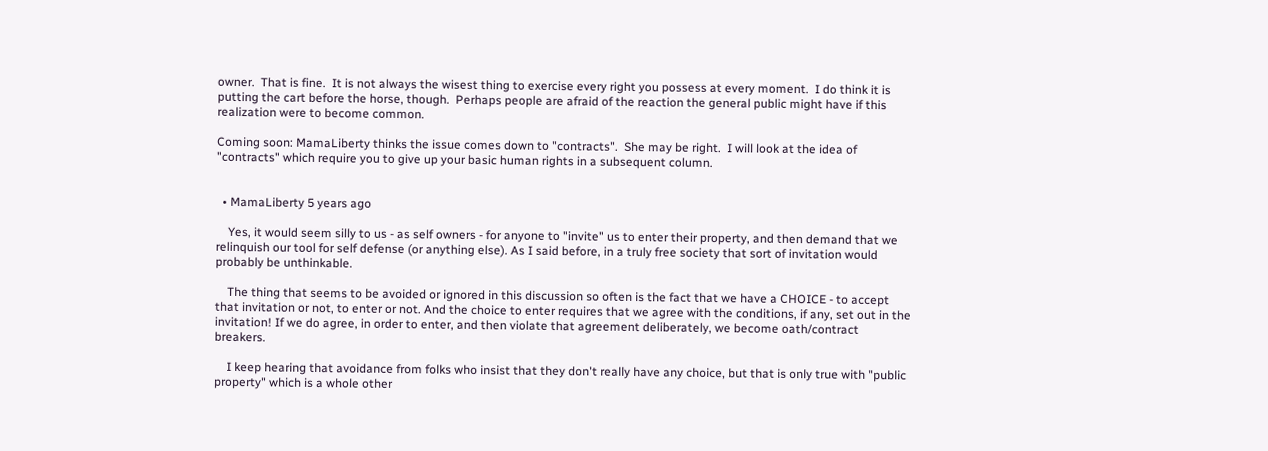owner.  That is fine.  It is not always the wisest thing to exercise every right you possess at every moment.  I do think it is putting the cart before the horse, though.  Perhaps people are afraid of the reaction the general public might have if this realization were to become common.

Coming soon: MamaLiberty thinks the issue comes down to "contracts".  She may be right.  I will look at the idea of "contracts" which require you to give up your basic human rights in a subsequent column.


  • MamaLiberty 5 years ago

    Yes, it would seem silly to us - as self owners - for anyone to "invite" us to enter their property, and then demand that we relinquish our tool for self defense (or anything else). As I said before, in a truly free society that sort of invitation would probably be unthinkable.

    The thing that seems to be avoided or ignored in this discussion so often is the fact that we have a CHOICE - to accept that invitation or not, to enter or not. And the choice to enter requires that we agree with the conditions, if any, set out in the invitation! If we do agree, in order to enter, and then violate that agreement deliberately, we become oath/contract breakers.

    I keep hearing that avoidance from folks who insist that they don't really have any choice, but that is only true with "public property" which is a whole other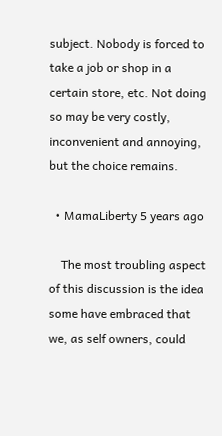subject. Nobody is forced to take a job or shop in a certain store, etc. Not doing so may be very costly, inconvenient and annoying, but the choice remains.

  • MamaLiberty 5 years ago

    The most troubling aspect of this discussion is the idea some have embraced that we, as self owners, could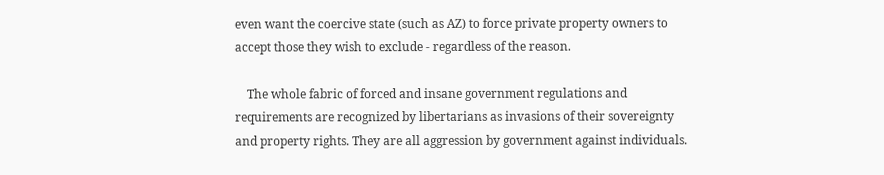even want the coercive state (such as AZ) to force private property owners to accept those they wish to exclude - regardless of the reason.

    The whole fabric of forced and insane government regulations and requirements are recognized by libertarians as invasions of their sovereignty and property rights. They are all aggression by government against individuals.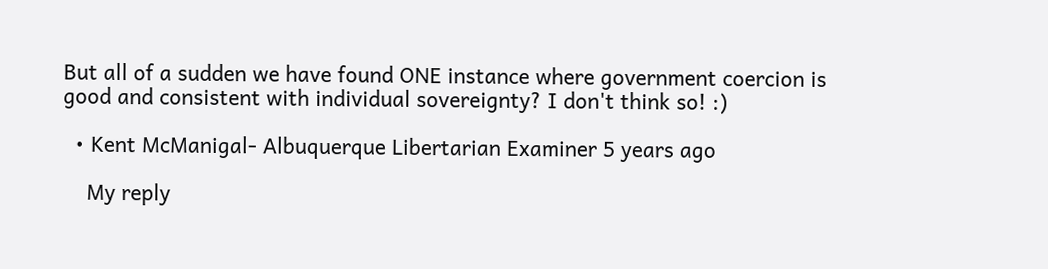But all of a sudden we have found ONE instance where government coercion is good and consistent with individual sovereignty? I don't think so! :)

  • Kent McManigal- Albuquerque Libertarian Examiner 5 years ago

    My reply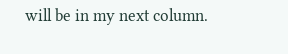will be in my next column.